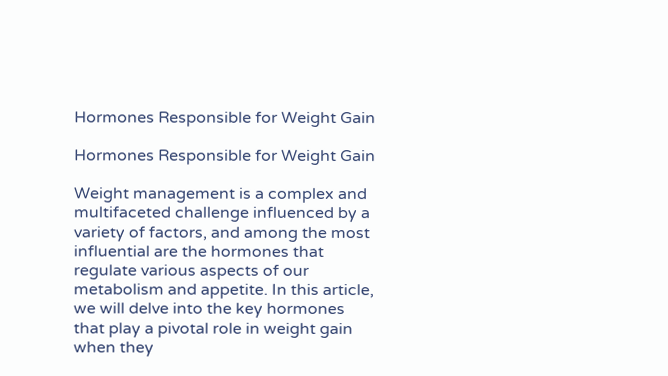Hormones Responsible for Weight Gain

Hormones Responsible for Weight Gain

Weight management is a complex and multifaceted challenge influenced by a variety of factors, and among the most influential are the hormones that regulate various aspects of our metabolism and appetite. In this article, we will delve into the key hormones that play a pivotal role in weight gain when they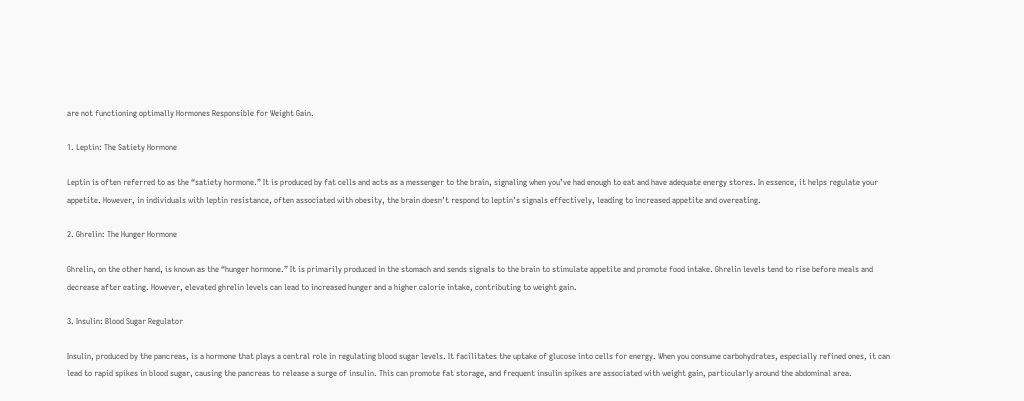are not functioning optimally Hormones Responsible for Weight Gain.

1. Leptin: The Satiety Hormone

Leptin is often referred to as the “satiety hormone.” It is produced by fat cells and acts as a messenger to the brain, signaling when you’ve had enough to eat and have adequate energy stores. In essence, it helps regulate your appetite. However, in individuals with leptin resistance, often associated with obesity, the brain doesn’t respond to leptin’s signals effectively, leading to increased appetite and overeating.

2. Ghrelin: The Hunger Hormone

Ghrelin, on the other hand, is known as the “hunger hormone.” It is primarily produced in the stomach and sends signals to the brain to stimulate appetite and promote food intake. Ghrelin levels tend to rise before meals and decrease after eating. However, elevated ghrelin levels can lead to increased hunger and a higher calorie intake, contributing to weight gain.

3. Insulin: Blood Sugar Regulator

Insulin, produced by the pancreas, is a hormone that plays a central role in regulating blood sugar levels. It facilitates the uptake of glucose into cells for energy. When you consume carbohydrates, especially refined ones, it can lead to rapid spikes in blood sugar, causing the pancreas to release a surge of insulin. This can promote fat storage, and frequent insulin spikes are associated with weight gain, particularly around the abdominal area.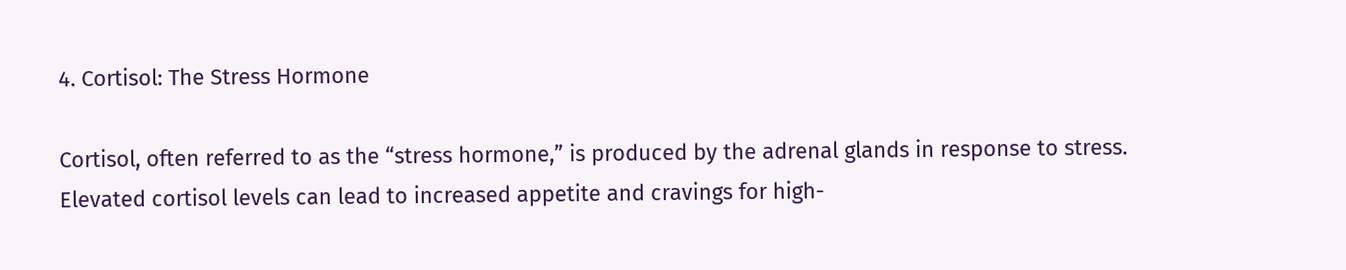4. Cortisol: The Stress Hormone

Cortisol, often referred to as the “stress hormone,” is produced by the adrenal glands in response to stress. Elevated cortisol levels can lead to increased appetite and cravings for high-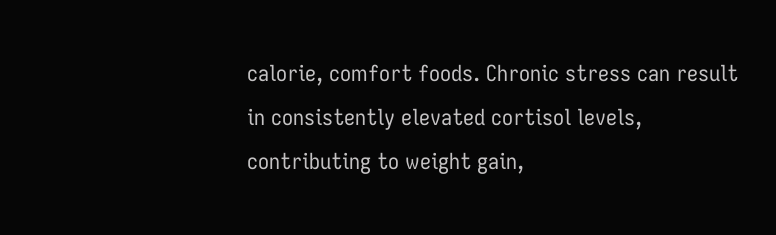calorie, comfort foods. Chronic stress can result in consistently elevated cortisol levels, contributing to weight gain,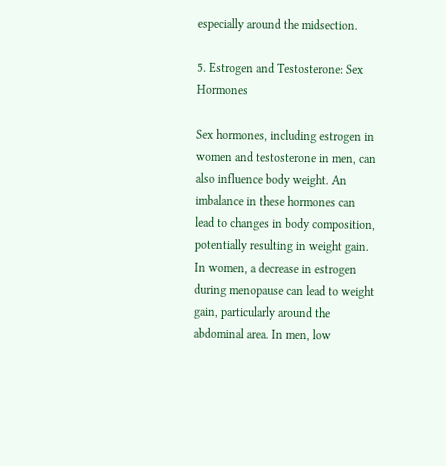especially around the midsection.

5. Estrogen and Testosterone: Sex Hormones

Sex hormones, including estrogen in women and testosterone in men, can also influence body weight. An imbalance in these hormones can lead to changes in body composition, potentially resulting in weight gain. In women, a decrease in estrogen during menopause can lead to weight gain, particularly around the abdominal area. In men, low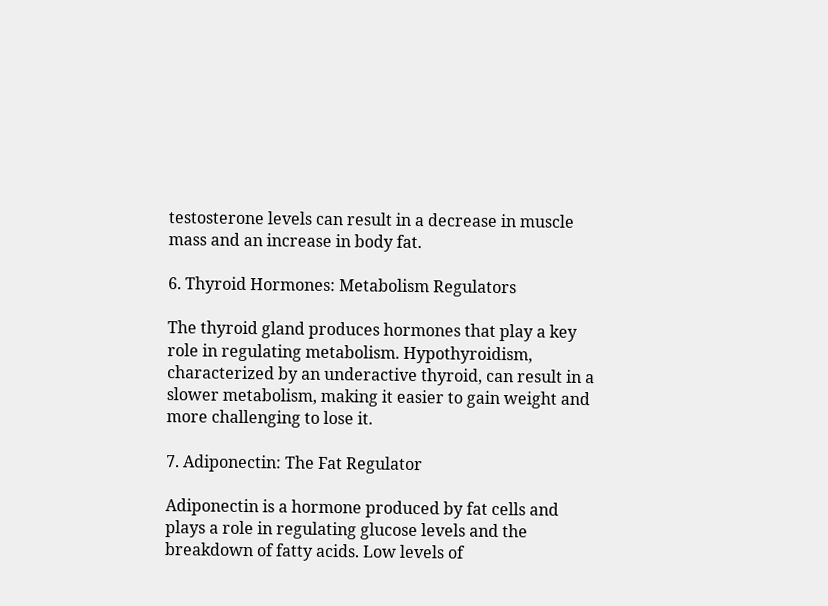testosterone levels can result in a decrease in muscle mass and an increase in body fat.

6. Thyroid Hormones: Metabolism Regulators

The thyroid gland produces hormones that play a key role in regulating metabolism. Hypothyroidism, characterized by an underactive thyroid, can result in a slower metabolism, making it easier to gain weight and more challenging to lose it.

7. Adiponectin: The Fat Regulator

Adiponectin is a hormone produced by fat cells and plays a role in regulating glucose levels and the breakdown of fatty acids. Low levels of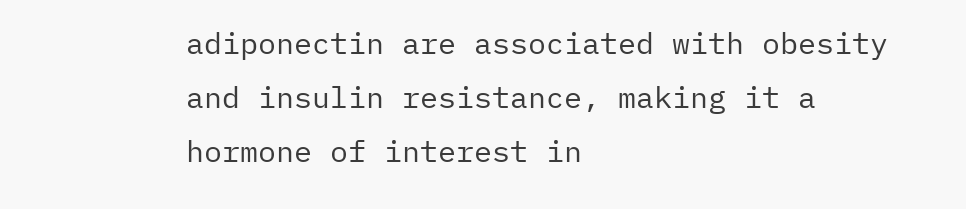adiponectin are associated with obesity and insulin resistance, making it a hormone of interest in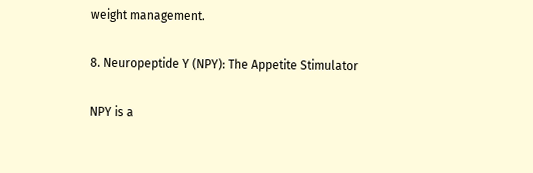weight management.

8. Neuropeptide Y (NPY): The Appetite Stimulator

NPY is a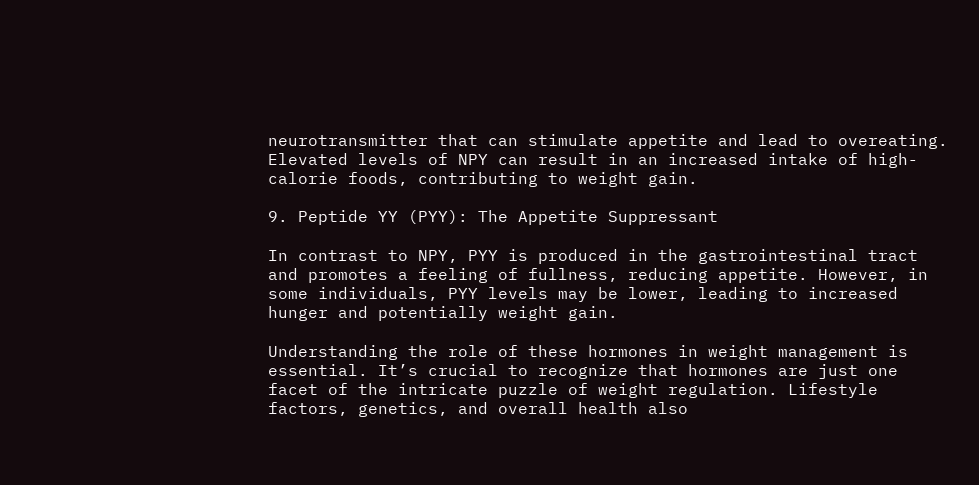neurotransmitter that can stimulate appetite and lead to overeating. Elevated levels of NPY can result in an increased intake of high-calorie foods, contributing to weight gain.

9. Peptide YY (PYY): The Appetite Suppressant

In contrast to NPY, PYY is produced in the gastrointestinal tract and promotes a feeling of fullness, reducing appetite. However, in some individuals, PYY levels may be lower, leading to increased hunger and potentially weight gain.

Understanding the role of these hormones in weight management is essential. It’s crucial to recognize that hormones are just one facet of the intricate puzzle of weight regulation. Lifestyle factors, genetics, and overall health also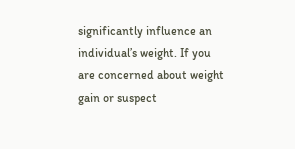significantly influence an individual’s weight. If you are concerned about weight gain or suspect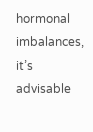hormonal imbalances, it’s advisable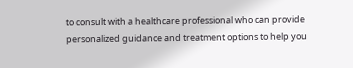to consult with a healthcare professional who can provide personalized guidance and treatment options to help you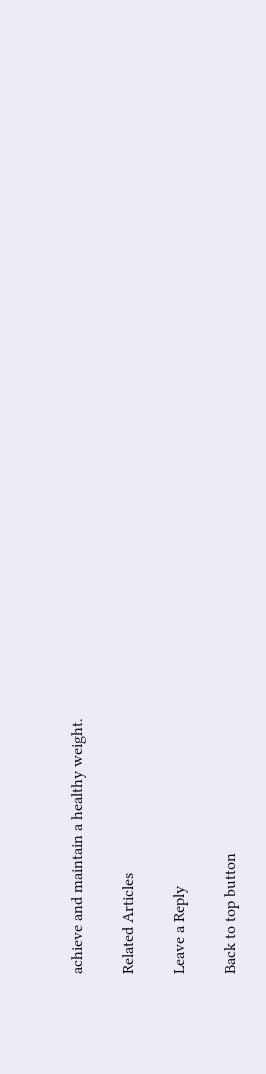achieve and maintain a healthy weight.

Related Articles

Leave a Reply

Back to top button